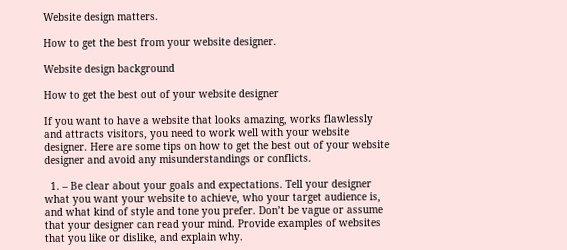Website design matters.

How to get the best from your website designer.

Website design background

How to get the best out of your website designer

If you want to have a website that looks amazing, works flawlessly and attracts visitors, you need to work well with your website designer. Here are some tips on how to get the best out of your website designer and avoid any misunderstandings or conflicts.

  1. – Be clear about your goals and expectations. Tell your designer what you want your website to achieve, who your target audience is, and what kind of style and tone you prefer. Don’t be vague or assume that your designer can read your mind. Provide examples of websites that you like or dislike, and explain why.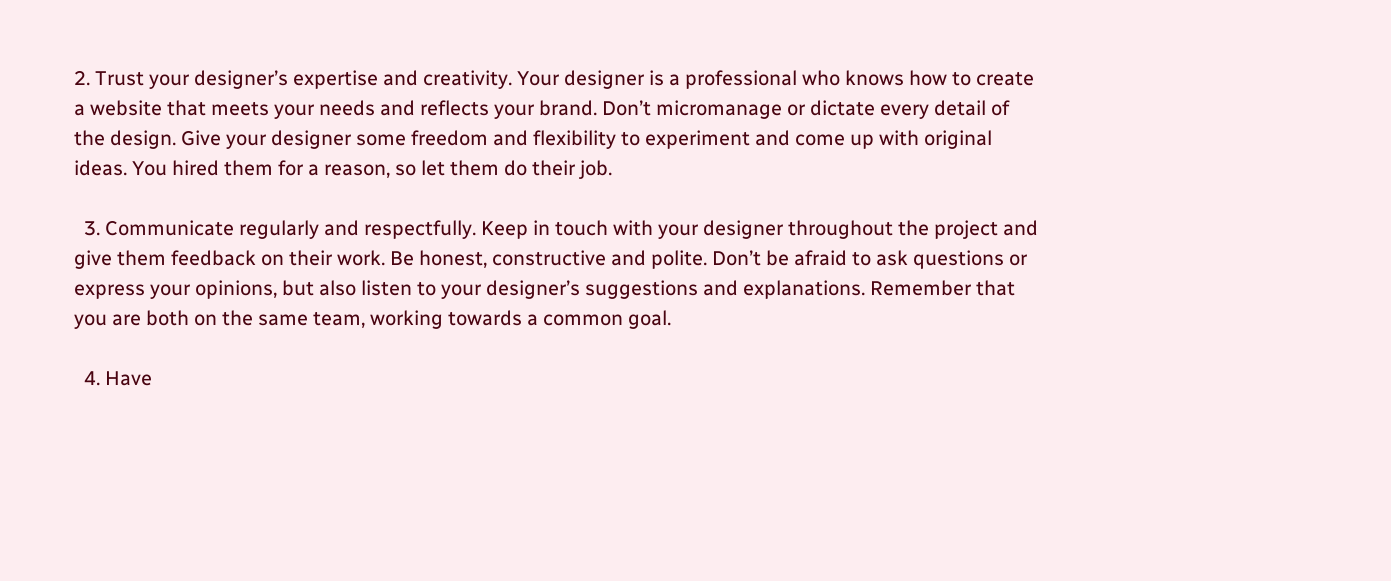2. Trust your designer’s expertise and creativity. Your designer is a professional who knows how to create a website that meets your needs and reflects your brand. Don’t micromanage or dictate every detail of the design. Give your designer some freedom and flexibility to experiment and come up with original ideas. You hired them for a reason, so let them do their job.

  3. Communicate regularly and respectfully. Keep in touch with your designer throughout the project and give them feedback on their work. Be honest, constructive and polite. Don’t be afraid to ask questions or express your opinions, but also listen to your designer’s suggestions and explanations. Remember that you are both on the same team, working towards a common goal.

  4. Have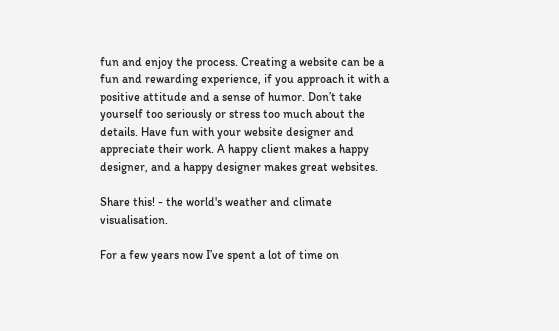fun and enjoy the process. Creating a website can be a fun and rewarding experience, if you approach it with a positive attitude and a sense of humor. Don’t take yourself too seriously or stress too much about the details. Have fun with your website designer and appreciate their work. A happy client makes a happy designer, and a happy designer makes great websites.

Share this! - the world's weather and climate visualisation.

For a few years now I’ve spent a lot of time on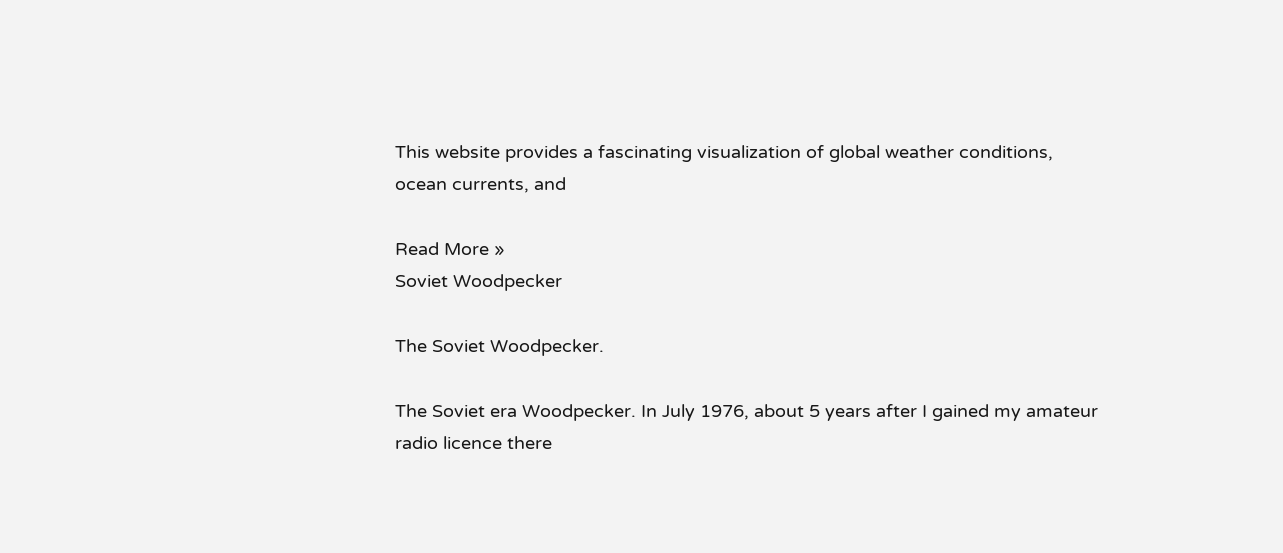This website provides a fascinating visualization of global weather conditions, ocean currents, and

Read More »
Soviet Woodpecker

The Soviet Woodpecker.

The Soviet era Woodpecker. In July 1976, about 5 years after I gained my amateur radio licence there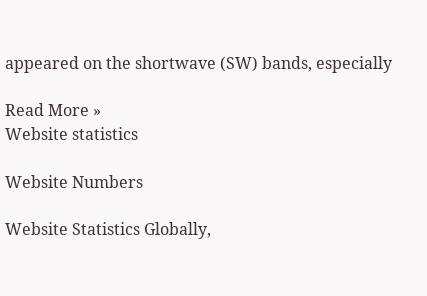appeared on the shortwave (SW) bands, especially

Read More »
Website statistics

Website Numbers

Website Statistics Globally,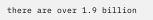there are over 1.9 billion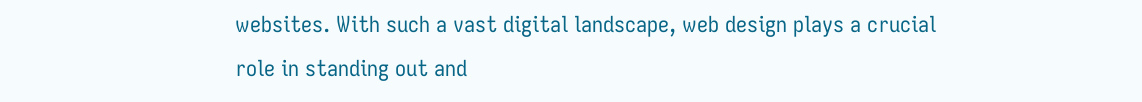websites. With such a vast digital landscape, web design plays a crucial role in standing out and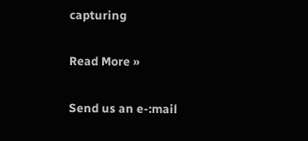capturing

Read More »

Send us an e-:mail